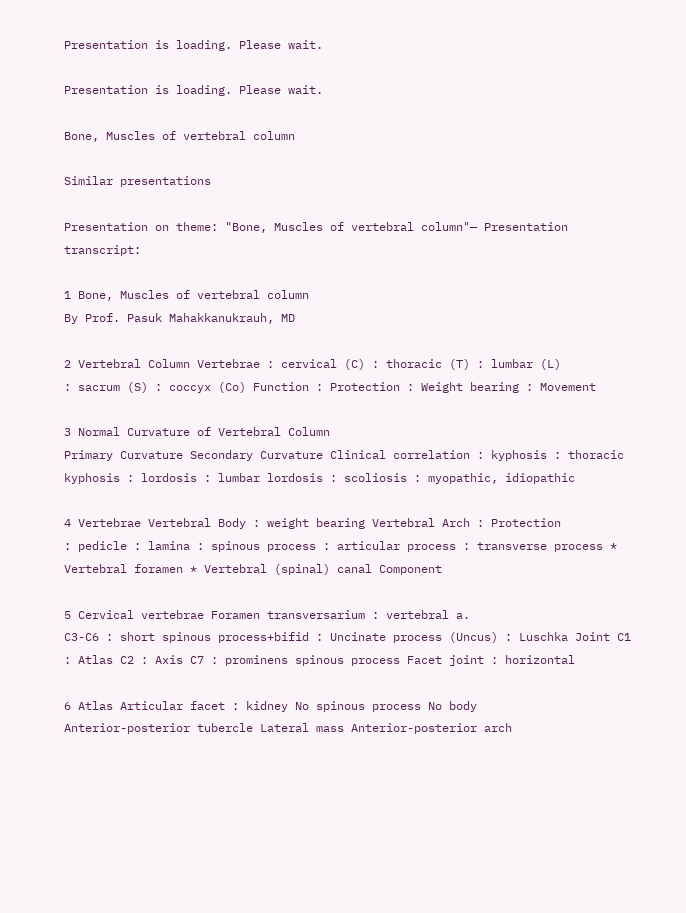Presentation is loading. Please wait.

Presentation is loading. Please wait.

Bone, Muscles of vertebral column

Similar presentations

Presentation on theme: "Bone, Muscles of vertebral column"— Presentation transcript:

1 Bone, Muscles of vertebral column
By Prof. Pasuk Mahakkanukrauh, MD

2 Vertebral Column Vertebrae : cervical (C) : thoracic (T) : lumbar (L)
: sacrum (S) : coccyx (Co) Function : Protection : Weight bearing : Movement

3 Normal Curvature of Vertebral Column
Primary Curvature Secondary Curvature Clinical correlation : kyphosis : thoracic kyphosis : lordosis : lumbar lordosis : scoliosis : myopathic, idiopathic

4 Vertebrae Vertebral Body : weight bearing Vertebral Arch : Protection
: pedicle : lamina : spinous process : articular process : transverse process * Vertebral foramen * Vertebral (spinal) canal Component

5 Cervical vertebrae Foramen transversarium : vertebral a.
C3-C6 : short spinous process+bifid : Uncinate process (Uncus) : Luschka Joint C1 : Atlas C2 : Axis C7 : prominens spinous process Facet joint : horizontal

6 Atlas Articular facet : kidney No spinous process No body
Anterior-posterior tubercle Lateral mass Anterior-posterior arch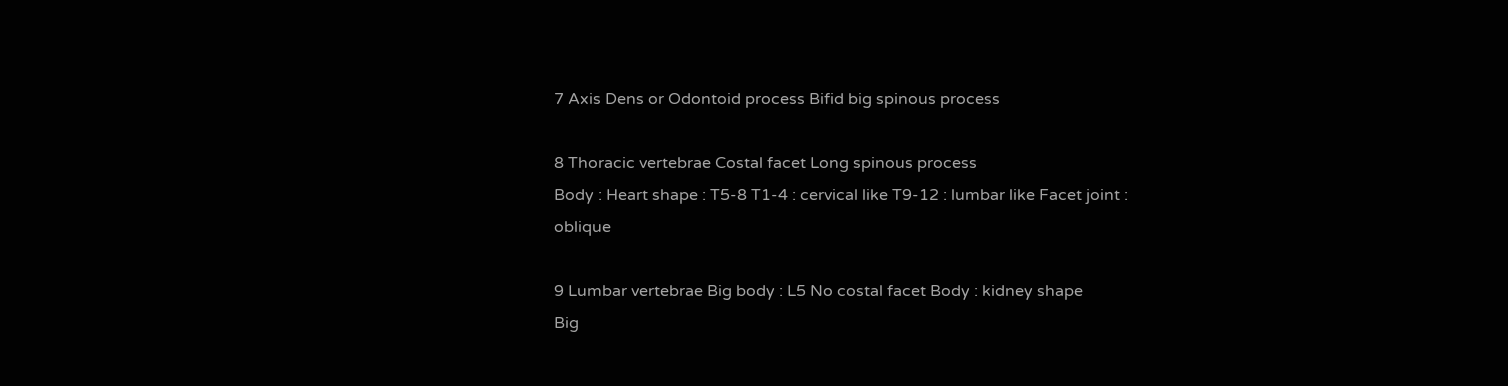7 Axis Dens or Odontoid process Bifid big spinous process

8 Thoracic vertebrae Costal facet Long spinous process
Body : Heart shape : T5-8 T1-4 : cervical like T9-12 : lumbar like Facet joint : oblique

9 Lumbar vertebrae Big body : L5 No costal facet Body : kidney shape
Big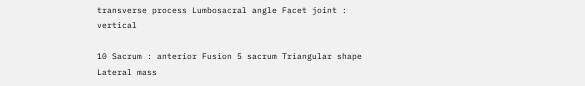transverse process Lumbosacral angle Facet joint : vertical

10 Sacrum : anterior Fusion 5 sacrum Triangular shape Lateral mass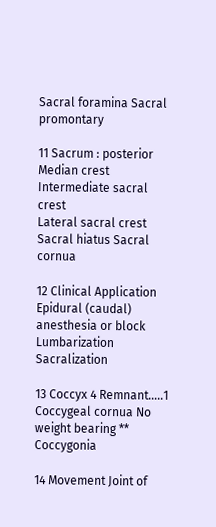Sacral foramina Sacral promontary

11 Sacrum : posterior Median crest Intermediate sacral crest
Lateral sacral crest Sacral hiatus Sacral cornua

12 Clinical Application Epidural (caudal) anesthesia or block
Lumbarization Sacralization

13 Coccyx 4 Remnant…..1 Coccygeal cornua No weight bearing ** Coccygonia

14 Movement Joint of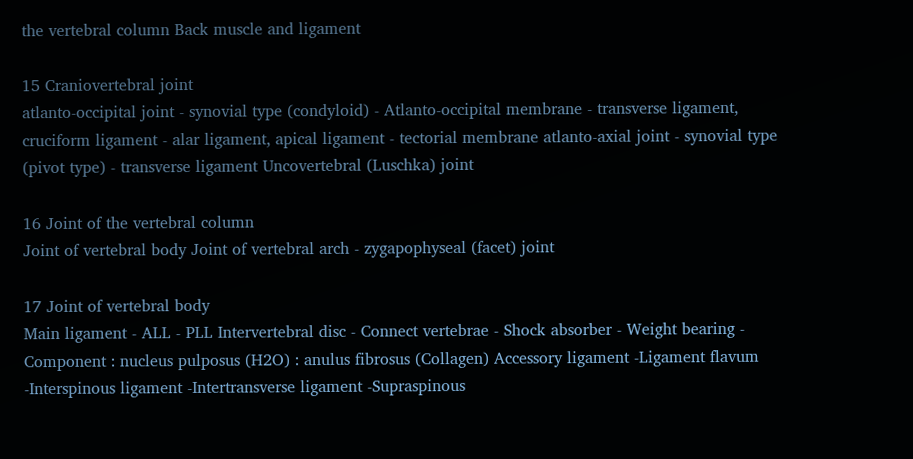the vertebral column Back muscle and ligament

15 Craniovertebral joint
atlanto-occipital joint - synovial type (condyloid) - Atlanto-occipital membrane - transverse ligament, cruciform ligament - alar ligament, apical ligament - tectorial membrane atlanto-axial joint - synovial type (pivot type) - transverse ligament Uncovertebral (Luschka) joint

16 Joint of the vertebral column
Joint of vertebral body Joint of vertebral arch - zygapophyseal (facet) joint

17 Joint of vertebral body
Main ligament - ALL - PLL Intervertebral disc - Connect vertebrae - Shock absorber - Weight bearing - Component : nucleus pulposus (H2O) : anulus fibrosus (Collagen) Accessory ligament -Ligament flavum -Interspinous ligament -Intertransverse ligament -Supraspinous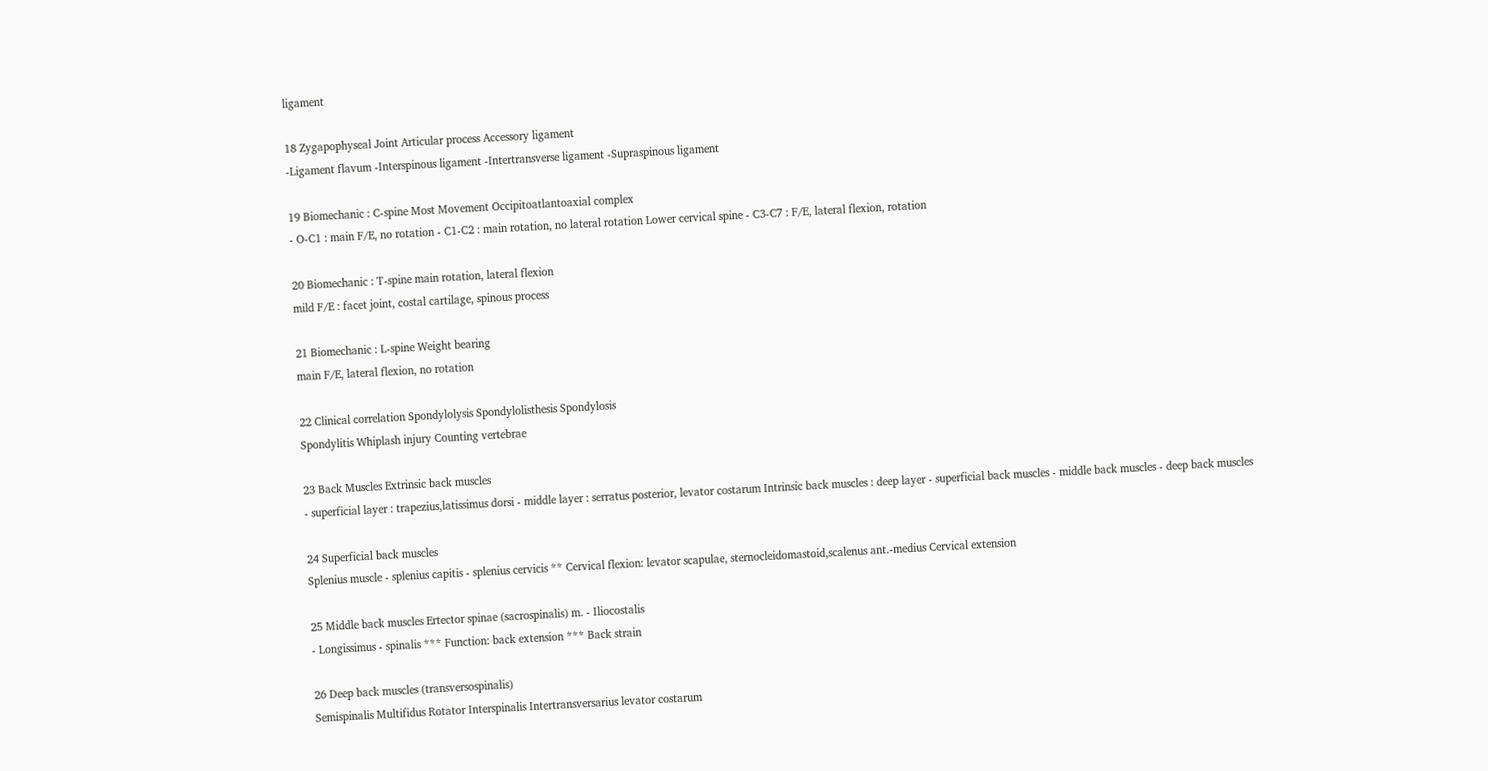ligament

18 Zygapophyseal Joint Articular process Accessory ligament
-Ligament flavum -Interspinous ligament -Intertransverse ligament -Supraspinous ligament

19 Biomechanic : C-spine Most Movement Occipitoatlantoaxial complex
- O-C1 : main F/E, no rotation - C1-C2 : main rotation, no lateral rotation Lower cervical spine - C3-C7 : F/E, lateral flexion, rotation

20 Biomechanic : T-spine main rotation, lateral flexion
mild F/E : facet joint, costal cartilage, spinous process

21 Biomechanic : L-spine Weight bearing
main F/E, lateral flexion, no rotation

22 Clinical correlation Spondylolysis Spondylolisthesis Spondylosis
Spondylitis Whiplash injury Counting vertebrae

23 Back Muscles Extrinsic back muscles
- superficial layer : trapezius,latissimus dorsi - middle layer : serratus posterior, levator costarum Intrinsic back muscles : deep layer - superficial back muscles - middle back muscles - deep back muscles

24 Superficial back muscles
Splenius muscle - splenius capitis - splenius cervicis ** Cervical flexion: levator scapulae, sternocleidomastoid,scalenus ant.-medius Cervical extension

25 Middle back muscles Ertector spinae (sacrospinalis) m. - Iliocostalis
- Longissimus - spinalis *** Function: back extension *** Back strain

26 Deep back muscles (transversospinalis)
Semispinalis Multifidus Rotator Interspinalis Intertransversarius levator costarum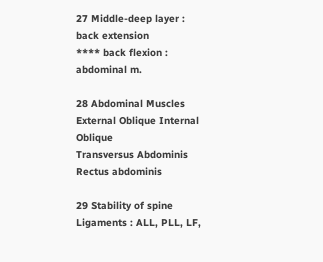27 Middle-deep layer : back extension
**** back flexion : abdominal m.

28 Abdominal Muscles External Oblique Internal Oblique
Transversus Abdominis Rectus abdominis

29 Stability of spine Ligaments : ALL, PLL, LF,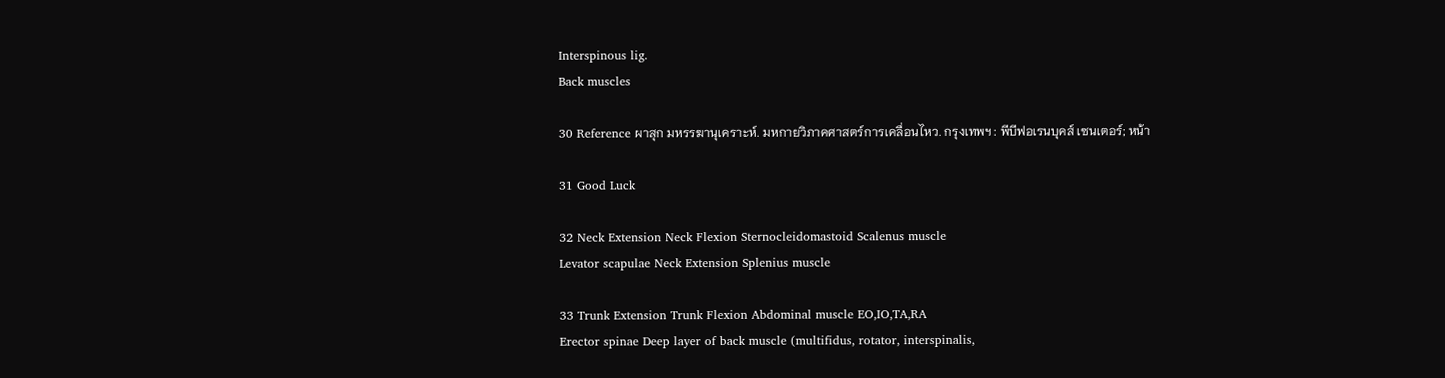Interspinous lig.
Back muscles

30 Reference ผาสุก มหรรฆานุเคราะห์. มหกายวิภาคศาสตร์การเคลื่อนไหว. กรุงเทพฯ : พีบีฟอเรนบุคส์ เซนเตอร์; หน้า

31 Good Luck

32 Neck Extension Neck Flexion Sternocleidomastoid Scalenus muscle
Levator scapulae Neck Extension Splenius muscle

33 Trunk Extension Trunk Flexion Abdominal muscle EO,IO,TA,RA
Erector spinae Deep layer of back muscle (multifidus, rotator, interspinalis,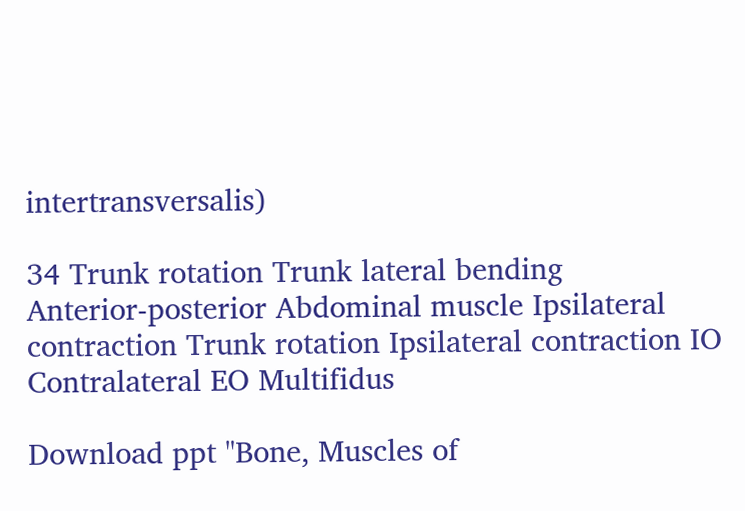intertransversalis)

34 Trunk rotation Trunk lateral bending
Anterior-posterior Abdominal muscle Ipsilateral contraction Trunk rotation Ipsilateral contraction IO Contralateral EO Multifidus

Download ppt "Bone, Muscles of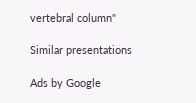vertebral column"

Similar presentations

Ads by Google